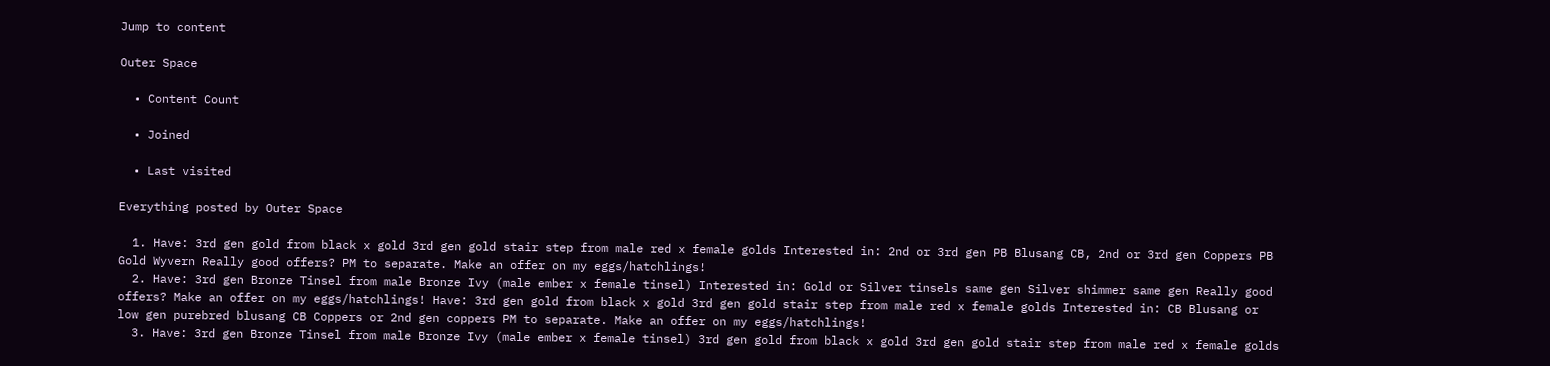Jump to content

Outer Space

  • Content Count

  • Joined

  • Last visited

Everything posted by Outer Space

  1. Have: 3rd gen gold from black x gold 3rd gen gold stair step from male red x female golds Interested in: 2nd or 3rd gen PB Blusang CB, 2nd or 3rd gen Coppers PB Gold Wyvern Really good offers? PM to separate. Make an offer on my eggs/hatchlings!
  2. Have: 3rd gen Bronze Tinsel from male Bronze Ivy (male ember x female tinsel) Interested in: Gold or Silver tinsels same gen Silver shimmer same gen Really good offers? Make an offer on my eggs/hatchlings! Have: 3rd gen gold from black x gold 3rd gen gold stair step from male red x female golds Interested in: CB Blusang or low gen purebred blusang CB Coppers or 2nd gen coppers PM to separate. Make an offer on my eggs/hatchlings!
  3. Have: 3rd gen Bronze Tinsel from male Bronze Ivy (male ember x female tinsel) 3rd gen gold from black x gold 3rd gen gold stair step from male red x female golds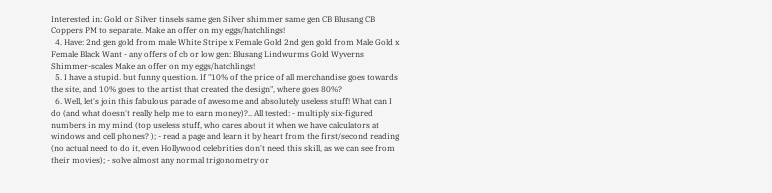Interested in: Gold or Silver tinsels same gen Silver shimmer same gen CB Blusang CB Coppers PM to separate. Make an offer on my eggs/hatchlings!
  4. Have: 2nd gen gold from male White Stripe x Female Gold 2nd gen gold from Male Gold x Female Black Want - any offers of cb or low gen: Blusang Lindwurms Gold Wyverns Shimmer-scales Make an offer on my eggs/hatchlings!
  5. I have a stupid. but funny question. If "10% of the price of all merchandise goes towards the site, and 10% goes to the artist that created the design", where goes 80%?
  6. Well, let's join this fabulous parade of awesome and absolutely useless stuff! What can I do (and what doesn't really help me to earn money)?.. All tested: - multiply six-figured numbers in my mind (top useless stuff, who cares about it when we have calculators at windows and cell phones? ); - read a page and learn it by heart from the first/second reading (no actual need to do it, even Hollywood celebrities don't need this skill, as we can see from their movies); - solve almost any normal trigonometry or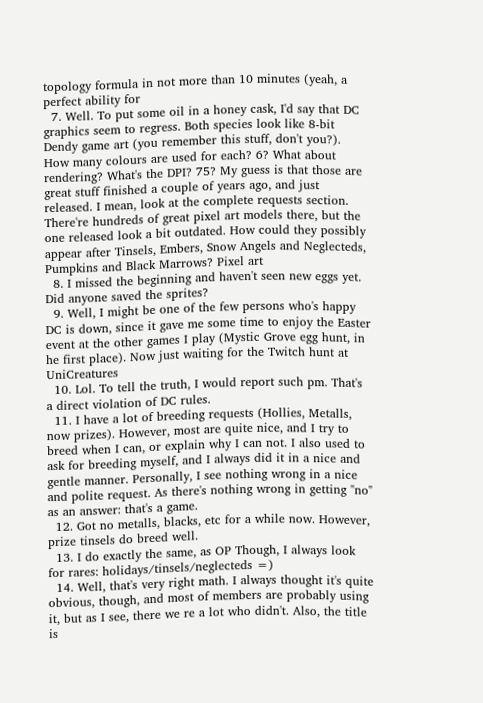topology formula in not more than 10 minutes (yeah, a perfect ability for
  7. Well. To put some oil in a honey cask, I'd say that DC graphics seem to regress. Both species look like 8-bit Dendy game art (you remember this stuff, don't you?). How many colours are used for each? 6? What about rendering? What's the DPI? 75? My guess is that those are great stuff finished a couple of years ago, and just released. I mean, look at the complete requests section. There're hundreds of great pixel art models there, but the one released look a bit outdated. How could they possibly appear after Tinsels, Embers, Snow Angels and Neglecteds, Pumpkins and Black Marrows? Pixel art
  8. I missed the beginning and haven't seen new eggs yet. Did anyone saved the sprites?
  9. Well, I might be one of the few persons who's happy DC is down, since it gave me some time to enjoy the Easter event at the other games I play (Mystic Grove egg hunt, in he first place). Now just waiting for the Twitch hunt at UniCreatures
  10. Lol. To tell the truth, I would report such pm. That's a direct violation of DC rules.
  11. I have a lot of breeding requests (Hollies, Metalls, now prizes). However, most are quite nice, and I try to breed when I can, or explain why I can not. I also used to ask for breeding myself, and I always did it in a nice and gentle manner. Personally, I see nothing wrong in a nice and polite request. As there's nothing wrong in getting "no" as an answer: that's a game.
  12. Got no metalls, blacks, etc for a while now. However, prize tinsels do breed well.
  13. I do exactly the same, as OP Though, I always look for rares: holidays/tinsels/neglecteds =)
  14. Well, that's very right math. I always thought it's quite obvious, though, and most of members are probably using it, but as I see, there we re a lot who didn't. Also, the title is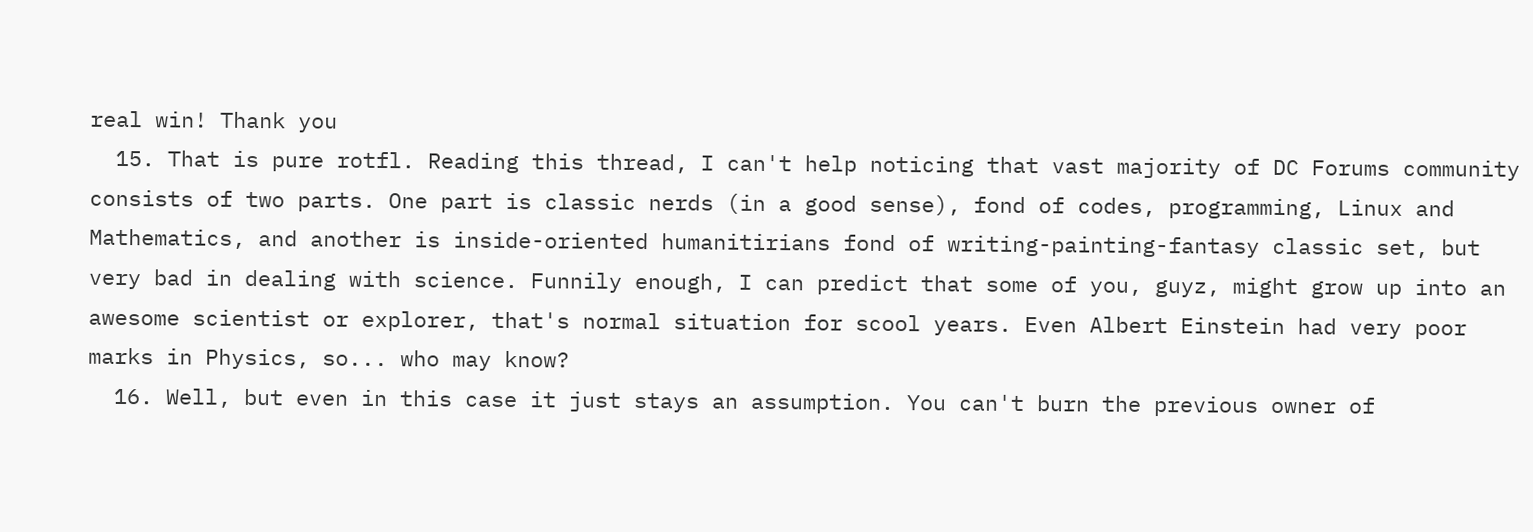real win! Thank you
  15. That is pure rotfl. Reading this thread, I can't help noticing that vast majority of DC Forums community consists of two parts. One part is classic nerds (in a good sense), fond of codes, programming, Linux and Mathematics, and another is inside-oriented humanitirians fond of writing-painting-fantasy classic set, but very bad in dealing with science. Funnily enough, I can predict that some of you, guyz, might grow up into an awesome scientist or explorer, that's normal situation for scool years. Even Albert Einstein had very poor marks in Physics, so... who may know?
  16. Well, but even in this case it just stays an assumption. You can't burn the previous owner of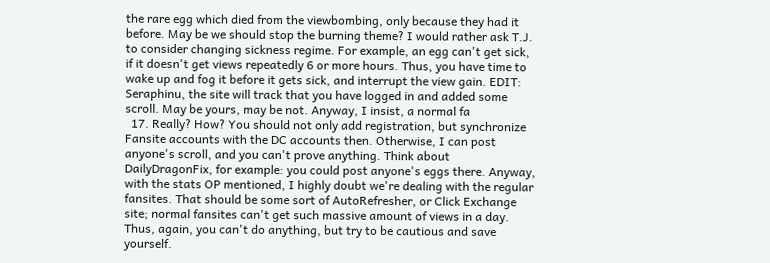the rare egg which died from the viewbombing, only because they had it before. May be we should stop the burning theme? I would rather ask T.J. to consider changing sickness regime. For example, an egg can't get sick, if it doesn't get views repeatedly 6 or more hours. Thus, you have time to wake up and fog it before it gets sick, and interrupt the view gain. EDIT: Seraphinu, the site will track that you have logged in and added some scroll. May be yours, may be not. Anyway, I insist, a normal fa
  17. Really? How? You should not only add registration, but synchronize Fansite accounts with the DC accounts then. Otherwise, I can post anyone's scroll, and you can't prove anything. Think about DailyDragonFix, for example: you could post anyone's eggs there. Anyway, with the stats OP mentioned, I highly doubt we're dealing with the regular fansites. That should be some sort of AutoRefresher, or Click Exchange site; normal fansites can't get such massive amount of views in a day. Thus, again, you can't do anything, but try to be cautious and save yourself.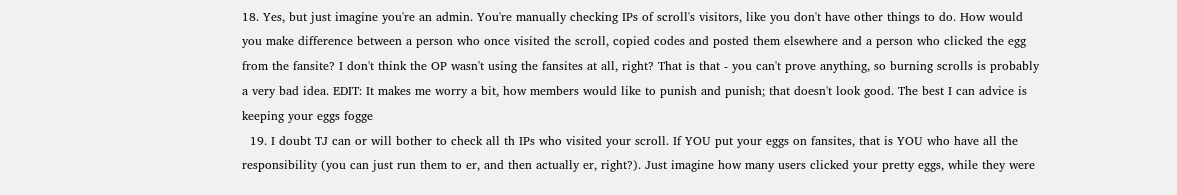18. Yes, but just imagine you're an admin. You're manually checking IPs of scroll's visitors, like you don't have other things to do. How would you make difference between a person who once visited the scroll, copied codes and posted them elsewhere and a person who clicked the egg from the fansite? I don't think the OP wasn't using the fansites at all, right? That is that - you can't prove anything, so burning scrolls is probably a very bad idea. EDIT: It makes me worry a bit, how members would like to punish and punish; that doesn't look good. The best I can advice is keeping your eggs fogge
  19. I doubt TJ can or will bother to check all th IPs who visited your scroll. If YOU put your eggs on fansites, that is YOU who have all the responsibility (you can just run them to er, and then actually er, right?). Just imagine how many users clicked your pretty eggs, while they were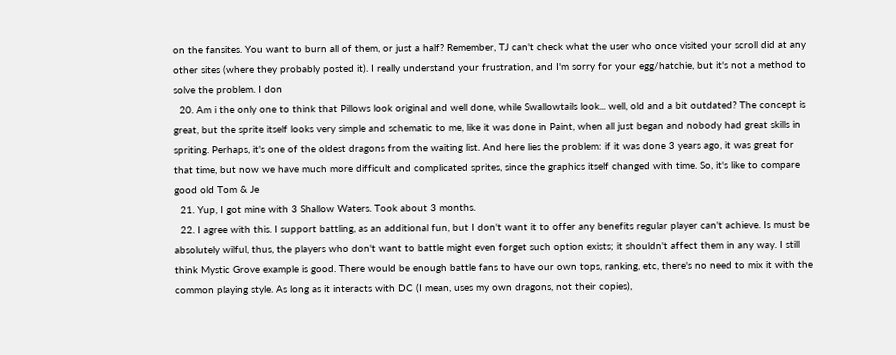on the fansites. You want to burn all of them, or just a half? Remember, TJ can't check what the user who once visited your scroll did at any other sites (where they probably posted it). I really understand your frustration, and I'm sorry for your egg/hatchie, but it's not a method to solve the problem. I don
  20. Am i the only one to think that Pillows look original and well done, while Swallowtails look... well, old and a bit outdated? The concept is great, but the sprite itself looks very simple and schematic to me, like it was done in Paint, when all just began and nobody had great skills in spriting. Perhaps, it's one of the oldest dragons from the waiting list. And here lies the problem: if it was done 3 years ago, it was great for that time, but now we have much more difficult and complicated sprites, since the graphics itself changed with time. So, it's like to compare good old Tom & Je
  21. Yup, I got mine with 3 Shallow Waters. Took about 3 months.
  22. I agree with this. I support battling, as an additional fun, but I don't want it to offer any benefits regular player can't achieve. Is must be absolutely wilful, thus, the players who don't want to battle might even forget such option exists; it shouldn't affect them in any way. I still think Mystic Grove example is good. There would be enough battle fans to have our own tops, ranking, etc, there's no need to mix it with the common playing style. As long as it interacts with DC (I mean, uses my own dragons, not their copies),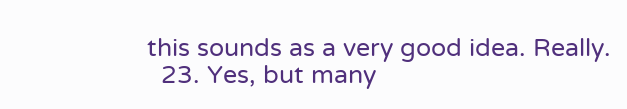this sounds as a very good idea. Really.
  23. Yes, but many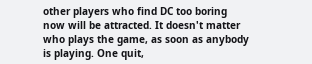other players who find DC too boring now will be attracted. It doesn't matter who plays the game, as soon as anybody is playing. One quit,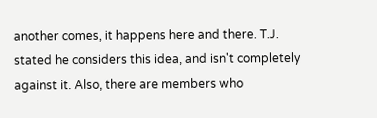another comes, it happens here and there. T.J. stated he considers this idea, and isn't completely against it. Also, there are members who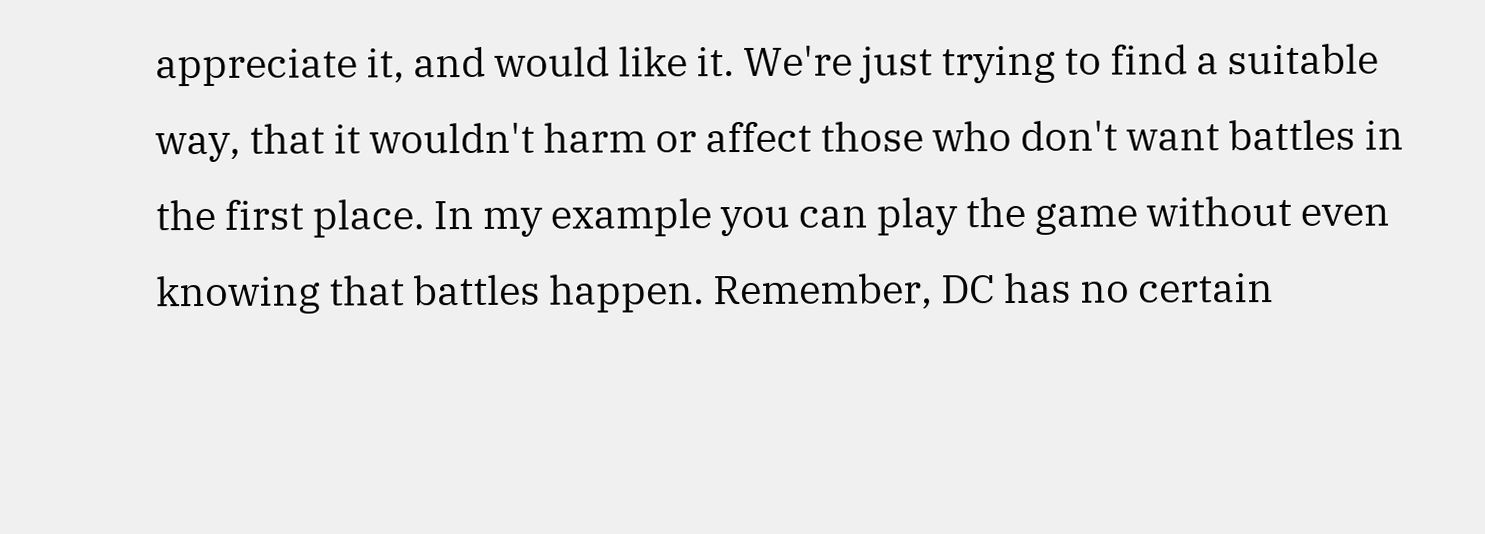appreciate it, and would like it. We're just trying to find a suitable way, that it wouldn't harm or affect those who don't want battles in the first place. In my example you can play the game without even knowing that battles happen. Remember, DC has no certain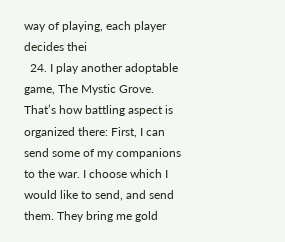way of playing, each player decides thei
  24. I play another adoptable game, The Mystic Grove. That’s how battling aspect is organized there: First, I can send some of my companions to the war. I choose which I would like to send, and send them. They bring me gold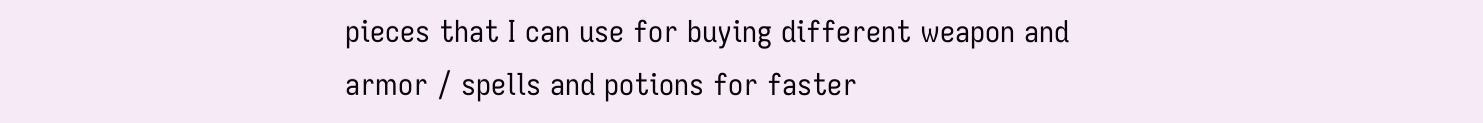pieces that I can use for buying different weapon and armor / spells and potions for faster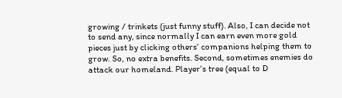growing / trinkets (just funny stuff). Also, I can decide not to send any, since normally I can earn even more gold pieces just by clicking others' companions helping them to grow. So, no extra benefits. Second, sometimes enemies do attack our homeland. Player’s tree (equal to D